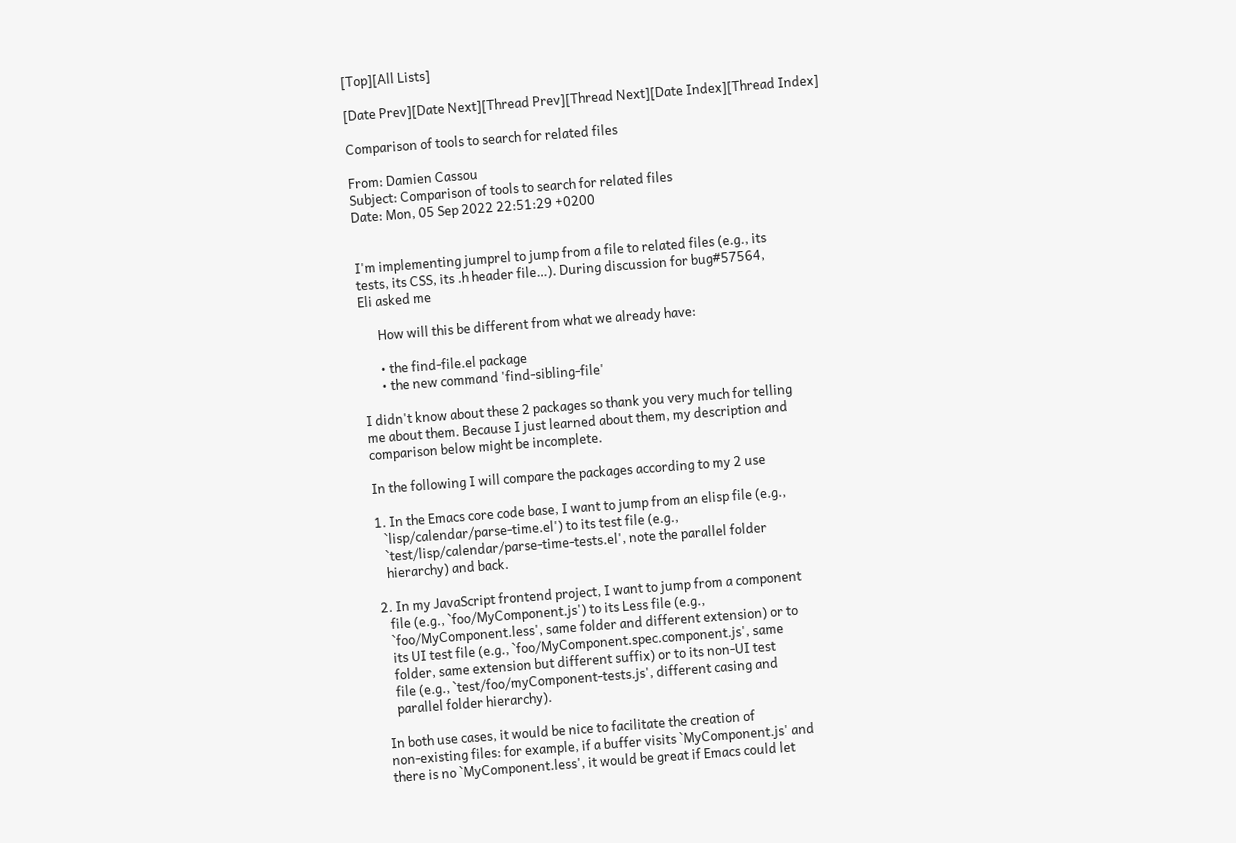[Top][All Lists]

[Date Prev][Date Next][Thread Prev][Thread Next][Date Index][Thread Index]

Comparison of tools to search for related files

From: Damien Cassou
Subject: Comparison of tools to search for related files
Date: Mon, 05 Sep 2022 22:51:29 +0200


I'm implementing jumprel to jump from a file to related files (e.g., its
tests, its CSS, its .h header file…). During discussion for bug#57564,
Eli asked me

      How will this be different from what we already have:

      • the find-file.el package
      • the new command 'find-sibling-file'

I didn't know about these 2 packages so thank you very much for telling
me about them. Because I just learned about them, my description and
comparison below might be incomplete.

In the following I will compare the packages according to my 2 use

1. In the Emacs core code base, I want to jump from an elisp file (e.g.,
   `lisp/calendar/parse-time.el') to its test file (e.g.,
   `test/lisp/calendar/parse-time-tests.el', note the parallel folder
   hierarchy) and back.

2. In my JavaScript frontend project, I want to jump from a component
   file (e.g., `foo/MyComponent.js') to its Less file (e.g.,
   `foo/MyComponent.less', same folder and different extension) or to
   its UI test file (e.g., `foo/MyComponent.spec.component.js', same
   folder, same extension but different suffix) or to its non-UI test
   file (e.g., `test/foo/myComponent-tests.js', different casing and
   parallel folder hierarchy).

In both use cases, it would be nice to facilitate the creation of
non-existing files: for example, if a buffer visits `MyComponent.js' and
there is no `MyComponent.less', it would be great if Emacs could let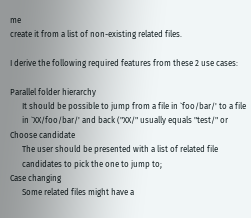me
create it from a list of non-existing related files.

I derive the following required features from these 2 use cases:

Parallel folder hierarchy
      It should be possible to jump from a file in `foo/bar/' to a file
      in `XX/foo/bar/' and back ("XX/" usually equals "test/" or
Choose candidate
      The user should be presented with a list of related file
      candidates to pick the one to jump to;
Case changing
      Some related files might have a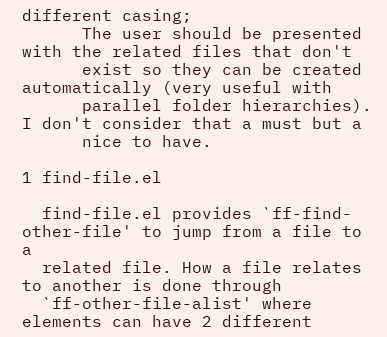different casing;
      The user should be presented with the related files that don't
      exist so they can be created automatically (very useful with
      parallel folder hierarchies). I don't consider that a must but a
      nice to have.

1 find-file.el

  find-file.el provides `ff-find-other-file' to jump from a file to a
  related file. How a file relates to another is done through
  `ff-other-file-alist' where elements can have 2 different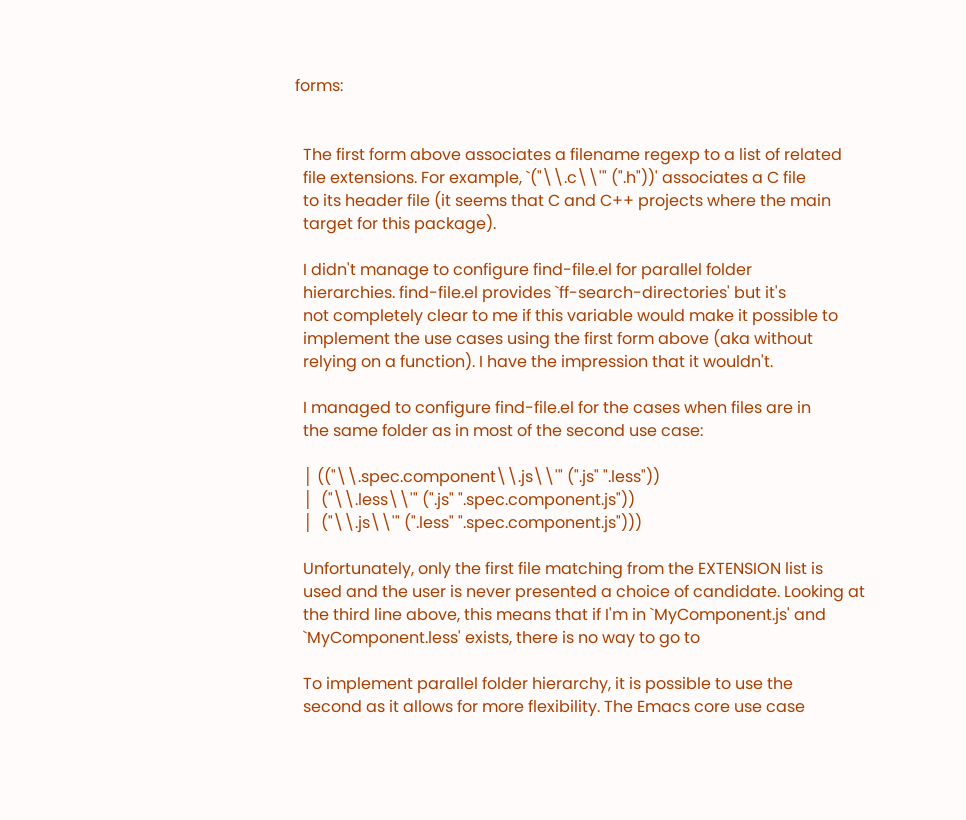forms:


  The first form above associates a filename regexp to a list of related
  file extensions. For example, `("\\.c\\'" (".h"))' associates a C file
  to its header file (it seems that C and C++ projects where the main
  target for this package).

  I didn't manage to configure find-file.el for parallel folder
  hierarchies. find-file.el provides `ff-search-directories' but it's
  not completely clear to me if this variable would make it possible to
  implement the use cases using the first form above (aka without
  relying on a function). I have the impression that it wouldn't.

  I managed to configure find-file.el for the cases when files are in
  the same folder as in most of the second use case:

  │ (("\\.spec.component\\.js\\'" (".js" ".less"))
  │  ("\\.less\\'" (".js" ".spec.component.js"))
  │  ("\\.js\\'" (".less" ".spec.component.js")))

  Unfortunately, only the first file matching from the EXTENSION list is
  used and the user is never presented a choice of candidate. Looking at
  the third line above, this means that if I'm in `MyComponent.js' and
  `MyComponent.less' exists, there is no way to go to

  To implement parallel folder hierarchy, it is possible to use the
  second as it allows for more flexibility. The Emacs core use case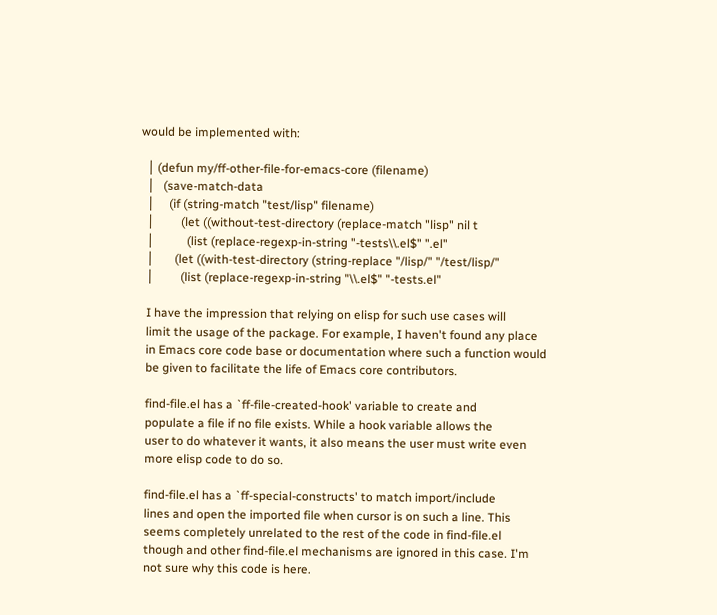would be implemented with:

  │ (defun my/ff-other-file-for-emacs-core (filename)
  │   (save-match-data
  │     (if (string-match "test/lisp" filename)
  │         (let ((without-test-directory (replace-match "lisp" nil t
  │           (list (replace-regexp-in-string "-tests\\.el$" ".el"
  │       (let ((with-test-directory (string-replace "/lisp/" "/test/lisp/"
  │         (list (replace-regexp-in-string "\\.el$" "-tests.el"

  I have the impression that relying on elisp for such use cases will
  limit the usage of the package. For example, I haven't found any place
  in Emacs core code base or documentation where such a function would
  be given to facilitate the life of Emacs core contributors.

  find-file.el has a `ff-file-created-hook' variable to create and
  populate a file if no file exists. While a hook variable allows the
  user to do whatever it wants, it also means the user must write even
  more elisp code to do so.

  find-file.el has a `ff-special-constructs' to match import/include
  lines and open the imported file when cursor is on such a line. This
  seems completely unrelated to the rest of the code in find-file.el
  though and other find-file.el mechanisms are ignored in this case. I'm
  not sure why this code is here.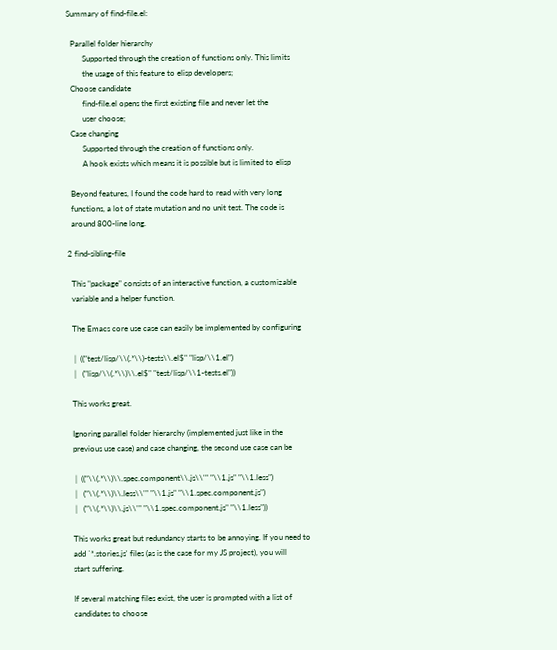Summary of find-file.el:

  Parallel folder hierarchy
        Supported through the creation of functions only. This limits
        the usage of this feature to elisp developers;
  Choose candidate
        find-file.el opens the first existing file and never let the
        user choose;
  Case changing
        Supported through the creation of functions only.
        A hook exists which means it is possible but is limited to elisp

  Beyond features, I found the code hard to read with very long
  functions, a lot of state mutation and no unit test. The code is
  around 800-line long.

2 find-sibling-file

  This "package" consists of an interactive function, a customizable
  variable and a helper function.

  The Emacs core use case can easily be implemented by configuring

  │ (("test/lisp/\\(.*\\)-tests\\.el$" "lisp/\\1.el")
  │  ("lisp/\\(.*\\)\\.el$" "test/lisp/\\1-tests.el"))

  This works great.

  Ignoring parallel folder hierarchy (implemented just like in the
  previous use case) and case changing, the second use case can be

  │ (("\\(.*\\)\\.spec.component\\.js\\'" "\\1.js" "\\1.less")
  │  ("\\(.*\\)\\.less\\'" "\\1.js" "\\1.spec.component.js")
  │  ("\\(.*\\)\\.js\\'" "\\1.spec.component.js" "\\1.less"))

  This works great but redundancy starts to be annoying. If you need to
  add `*.stories.js' files (as is the case for my JS project), you will
  start suffering.

  If several matching files exist, the user is prompted with a list of
  candidates to choose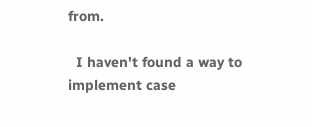from.

  I haven't found a way to implement case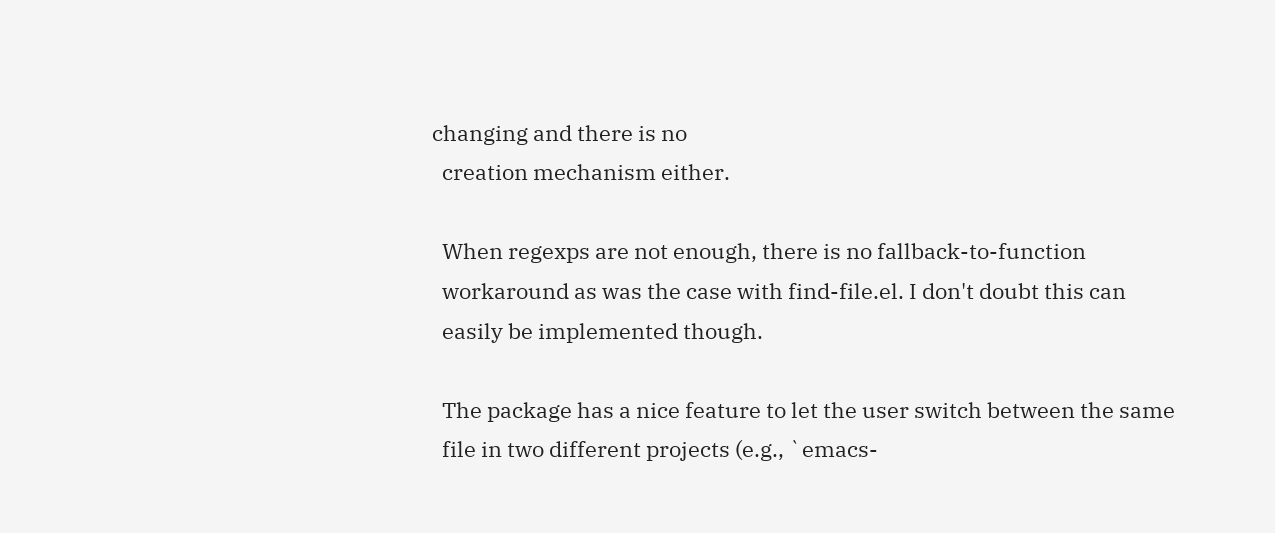changing and there is no
  creation mechanism either.

  When regexps are not enough, there is no fallback-to-function
  workaround as was the case with find-file.el. I don't doubt this can
  easily be implemented though.

  The package has a nice feature to let the user switch between the same
  file in two different projects (e.g., `emacs-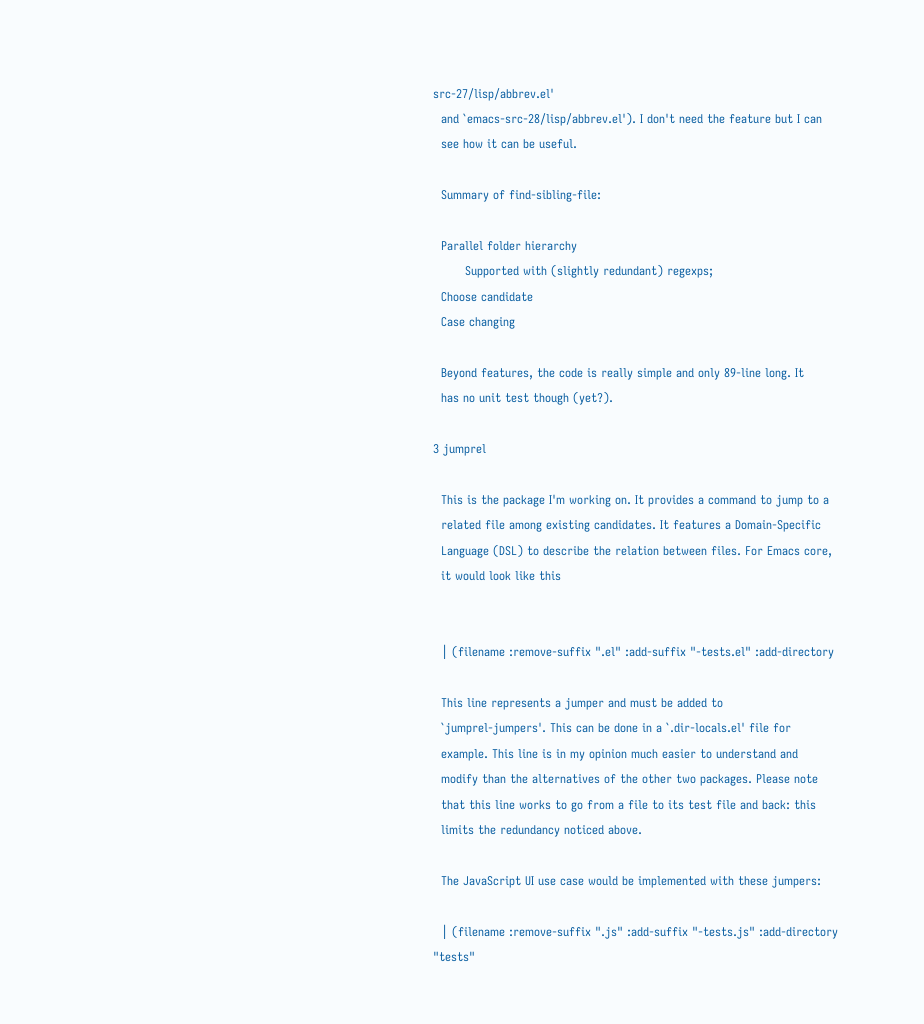src-27/lisp/abbrev.el'
  and `emacs-src-28/lisp/abbrev.el'). I don't need the feature but I can
  see how it can be useful.

  Summary of find-sibling-file:

  Parallel folder hierarchy
        Supported with (slightly redundant) regexps;
  Choose candidate
  Case changing

  Beyond features, the code is really simple and only 89-line long. It
  has no unit test though (yet?).

3 jumprel

  This is the package I'm working on. It provides a command to jump to a
  related file among existing candidates. It features a Domain-Specific
  Language (DSL) to describe the relation between files. For Emacs core,
  it would look like this


  │ (filename :remove-suffix ".el" :add-suffix "-tests.el" :add-directory

  This line represents a jumper and must be added to
  `jumprel-jumpers'. This can be done in a `.dir-locals.el' file for
  example. This line is in my opinion much easier to understand and
  modify than the alternatives of the other two packages. Please note
  that this line works to go from a file to its test file and back: this
  limits the redundancy noticed above.

  The JavaScript UI use case would be implemented with these jumpers:

  │ (filename :remove-suffix ".js" :add-suffix "-tests.js" :add-directory
"tests"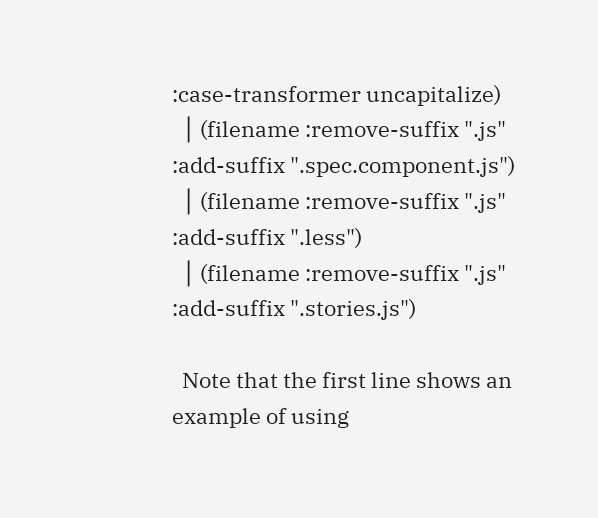:case-transformer uncapitalize)
  │ (filename :remove-suffix ".js" :add-suffix ".spec.component.js")
  │ (filename :remove-suffix ".js" :add-suffix ".less")
  │ (filename :remove-suffix ".js" :add-suffix ".stories.js")

  Note that the first line shows an example of using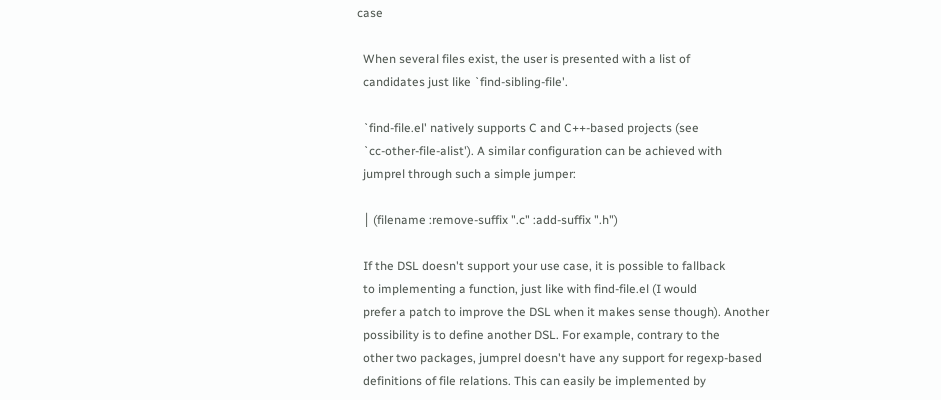case

  When several files exist, the user is presented with a list of
  candidates just like `find-sibling-file'.

  `find-file.el' natively supports C and C++-based projects (see
  `cc-other-file-alist'). A similar configuration can be achieved with
  jumprel through such a simple jumper:

  │ (filename :remove-suffix ".c" :add-suffix ".h")

  If the DSL doesn't support your use case, it is possible to fallback
  to implementing a function, just like with find-file.el (I would
  prefer a patch to improve the DSL when it makes sense though). Another
  possibility is to define another DSL. For example, contrary to the
  other two packages, jumprel doesn't have any support for regexp-based
  definitions of file relations. This can easily be implemented by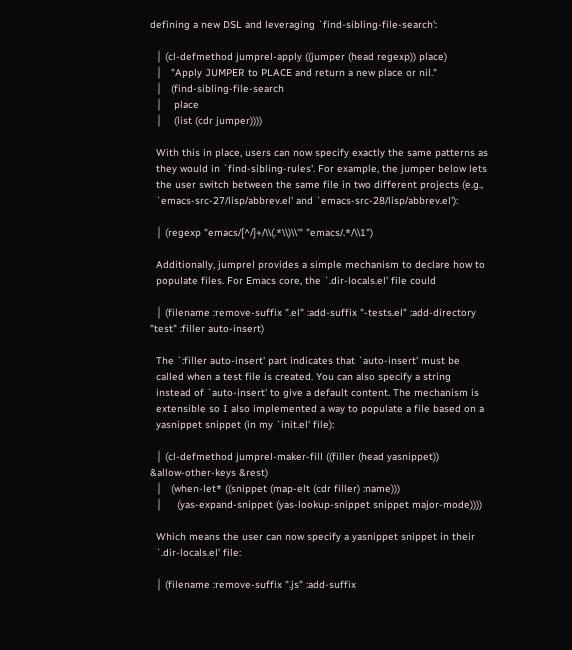defining a new DSL and leveraging `find-sibling-file-search':

  │ (cl-defmethod jumprel-apply ((jumper (head regexp)) place)
  │   "Apply JUMPER to PLACE and return a new place or nil."
  │   (find-sibling-file-search
  │    place
  │    (list (cdr jumper))))

  With this in place, users can now specify exactly the same patterns as
  they would in `find-sibling-rules'. For example, the jumper below lets
  the user switch between the same file in two different projects (e.g.,
  `emacs-src-27/lisp/abbrev.el' and `emacs-src-28/lisp/abbrev.el'):

  │ (regexp "emacs/[^/]+/\\(.*\\)\\'" "emacs/.*/\\1")

  Additionally, jumprel provides a simple mechanism to declare how to
  populate files. For Emacs core, the `.dir-locals.el' file could

  │ (filename :remove-suffix ".el" :add-suffix "-tests.el" :add-directory
"test" :filler auto-insert)

  The `:filler auto-insert' part indicates that `auto-insert' must be
  called when a test file is created. You can also specify a string
  instead of `auto-insert' to give a default content. The mechanism is
  extensible so I also implemented a way to populate a file based on a
  yasnippet snippet (in my `init.el' file):

  │ (cl-defmethod jumprel-maker-fill ((filler (head yasnippet))
&allow-other-keys &rest)
  │   (when-let* ((snippet (map-elt (cdr filler) :name)))
  │     (yas-expand-snippet (yas-lookup-snippet snippet major-mode))))

  Which means the user can now specify a yasnippet snippet in their
  `.dir-locals.el' file:

  │ (filename :remove-suffix ".js" :add-suffix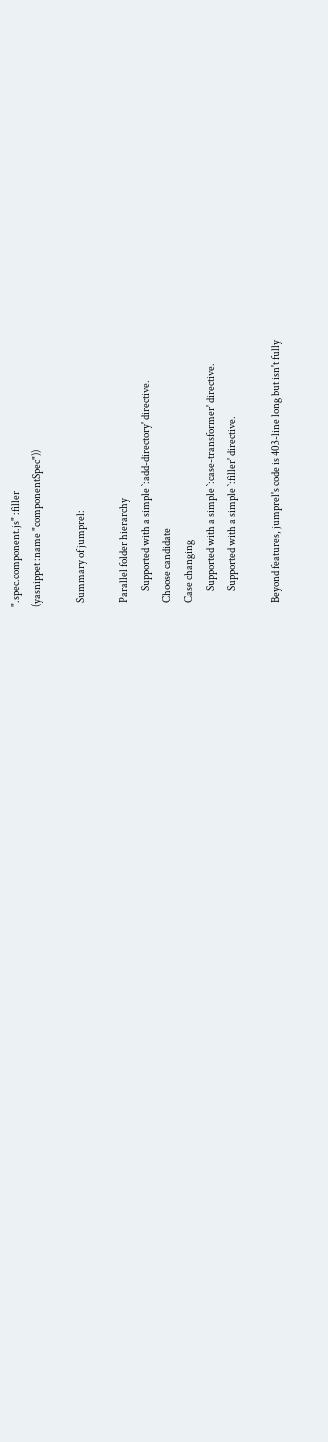".spec.component.js" :filler
(yasnippet :name "componentSpec"))

  Summary of jumprel:

  Parallel folder hierarchy
        Supported with a simple `:add-directory' directive.
  Choose candidate
  Case changing
        Supported with a simple `:case-transformer' directive.
        Supported with a simple `:filler' directive.

  Beyond features, jumprel's code is 403-line long but isn't fully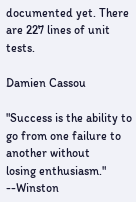documented yet. There are 227 lines of unit tests.

Damien Cassou

"Success is the ability to go from one failure to another without
losing enthusiasm." --Winston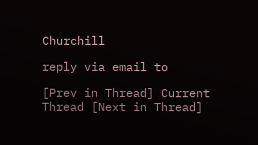Churchill

reply via email to

[Prev in Thread] Current Thread [Next in Thread]